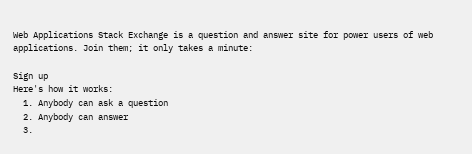Web Applications Stack Exchange is a question and answer site for power users of web applications. Join them; it only takes a minute:

Sign up
Here's how it works:
  1. Anybody can ask a question
  2. Anybody can answer
  3.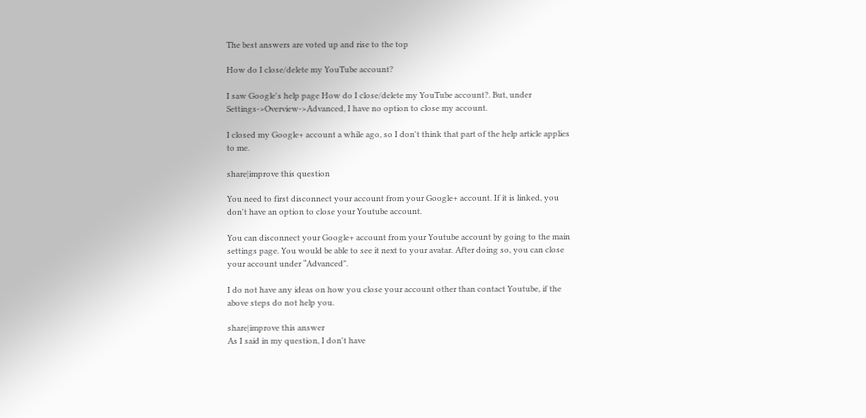The best answers are voted up and rise to the top

How do I close/delete my YouTube account?

I saw Google's help page How do I close/delete my YouTube account?. But, under Settings->Overview->Advanced, I have no option to close my account.

I closed my Google+ account a while ago, so I don't think that part of the help article applies to me.

share|improve this question

You need to first disconnect your account from your Google+ account. If it is linked, you don't have an option to close your Youtube account.

You can disconnect your Google+ account from your Youtube account by going to the main settings page. You would be able to see it next to your avatar. After doing so, you can close your account under “Advanced".

I do not have any ideas on how you close your account other than contact Youtube, if the above steps do not help you.

share|improve this answer
As I said in my question, I don't have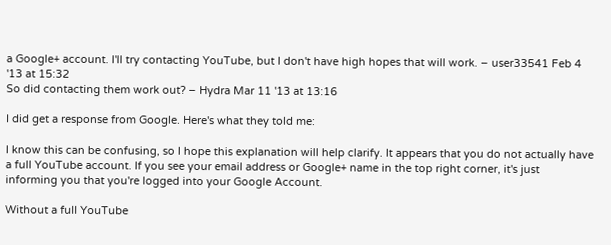a Google+ account. I'll try contacting YouTube, but I don't have high hopes that will work. – user33541 Feb 4 '13 at 15:32
So did contacting them work out? – Hydra Mar 11 '13 at 13:16

I did get a response from Google. Here's what they told me:

I know this can be confusing, so I hope this explanation will help clarify. It appears that you do not actually have a full YouTube account. If you see your email address or Google+ name in the top right corner, it's just informing you that you're logged into your Google Account.

Without a full YouTube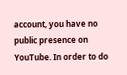account, you have no public presence on YouTube. In order to do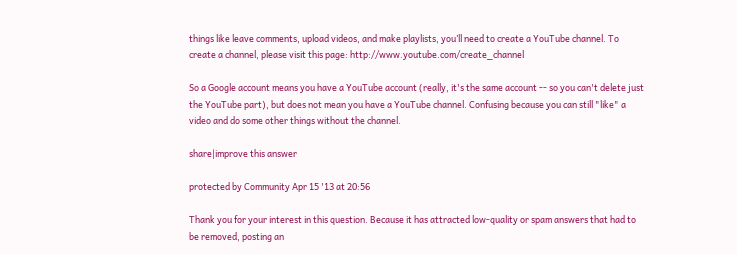things like leave comments, upload videos, and make playlists, you’ll need to create a YouTube channel. To create a channel, please visit this page: http://www.youtube.com/create_channel

So a Google account means you have a YouTube account (really, it's the same account -- so you can't delete just the YouTube part), but does not mean you have a YouTube channel. Confusing because you can still "like" a video and do some other things without the channel.

share|improve this answer

protected by Community Apr 15 '13 at 20:56

Thank you for your interest in this question. Because it has attracted low-quality or spam answers that had to be removed, posting an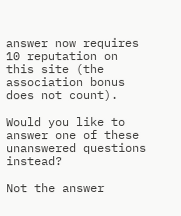answer now requires 10 reputation on this site (the association bonus does not count).

Would you like to answer one of these unanswered questions instead?

Not the answer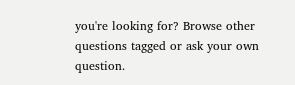you're looking for? Browse other questions tagged or ask your own question.